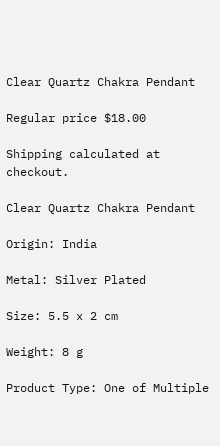Clear Quartz Chakra Pendant

Regular price $18.00

Shipping calculated at checkout.

Clear Quartz Chakra Pendant

Origin: India

Metal: Silver Plated

Size: 5.5 x 2 cm

Weight: 8 g

Product Type: One of Multiple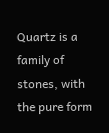Quartz is a family of stones, with the pure form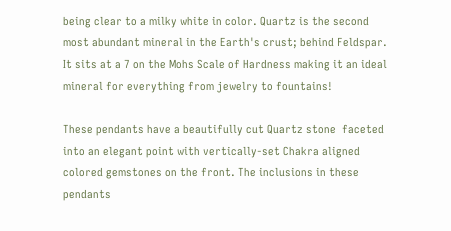being clear to a milky white in color. Quartz is the second most abundant mineral in the Earth's crust; behind Feldspar. It sits at a 7 on the Mohs Scale of Hardness making it an ideal mineral for everything from jewelry to fountains!

These pendants have a beautifully cut Quartz stone  faceted into an elegant point with vertically-set Chakra aligned colored gemstones on the front. The inclusions in these pendants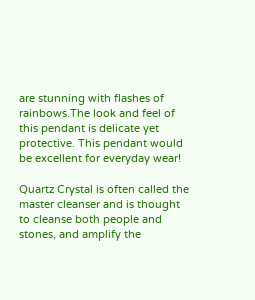are stunning with flashes of rainbows.The look and feel of this pendant is delicate yet protective. This pendant would be excellent for everyday wear!

Quartz Crystal is often called the master cleanser and is thought to cleanse both people and stones, and amplify the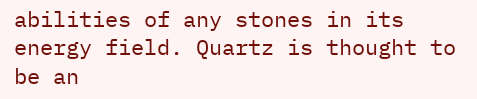abilities of any stones in its energy field. Quartz is thought to be an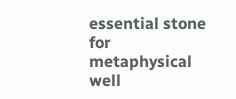essential stone for metaphysical well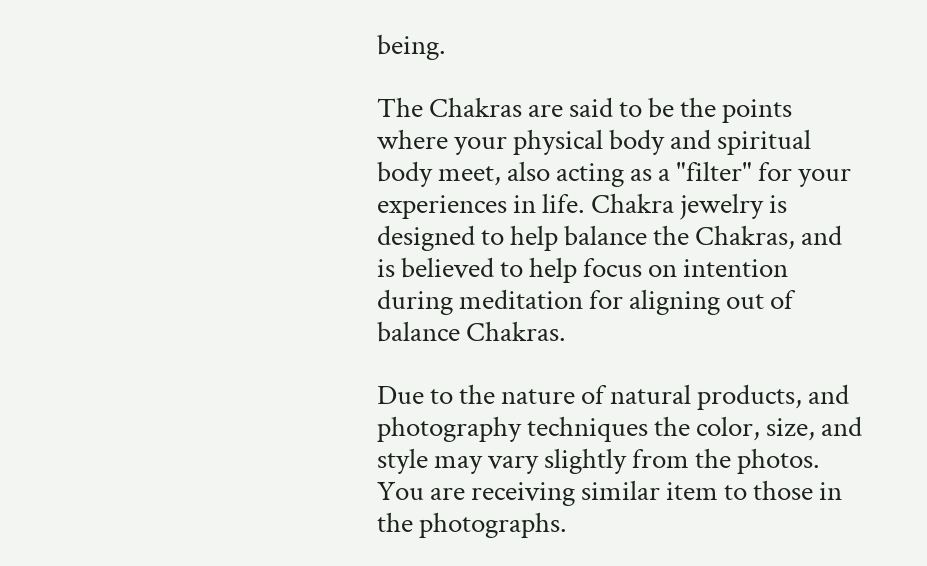being.

The Chakras are said to be the points where your physical body and spiritual body meet, also acting as a "filter" for your experiences in life. Chakra jewelry is designed to help balance the Chakras, and is believed to help focus on intention during meditation for aligning out of balance Chakras.

Due to the nature of natural products, and photography techniques the color, size, and style may vary slightly from the photos. You are receiving similar item to those in the photographs.